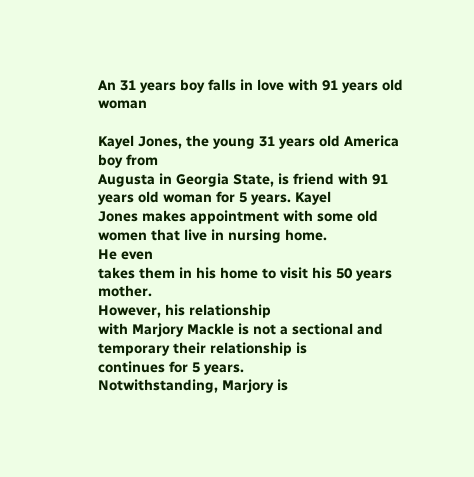An 31 years boy falls in love with 91 years old woman

Kayel Jones, the young 31 years old America boy from
Augusta in Georgia State, is friend with 91 years old woman for 5 years. Kayel
Jones makes appointment with some old women that live in nursing home.
He even
takes them in his home to visit his 50 years mother.
However, his relationship
with Marjory Mackle is not a sectional and temporary their relationship is
continues for 5 years.
Notwithstanding, Marjory is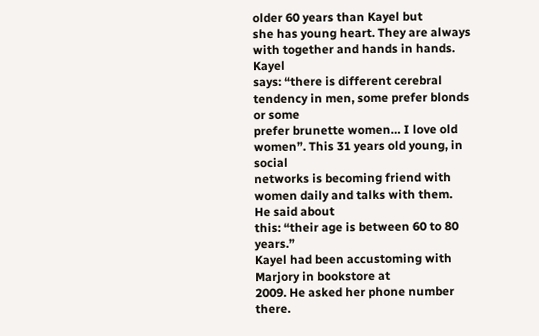older 60 years than Kayel but
she has young heart. They are always with together and hands in hands. Kayel
says: “there is different cerebral tendency in men, some prefer blonds or some
prefer brunette women… I love old women”. This 31 years old young, in social
networks is becoming friend with women daily and talks with them.
He said about
this: “their age is between 60 to 80 years.”
Kayel had been accustoming with Marjory in bookstore at
2009. He asked her phone number there.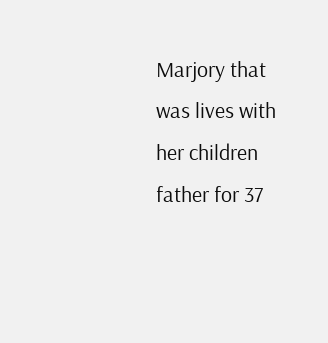Marjory that was lives with her children
father for 37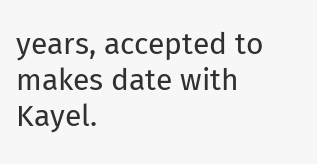years, accepted to makes date with Kayel.